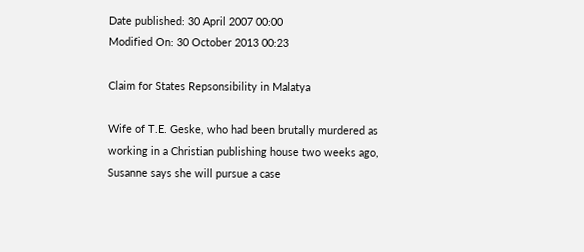Date published: 30 April 2007 00:00
Modified On: 30 October 2013 00:23

Claim for States Repsonsibility in Malatya

Wife of T.E. Geske, who had been brutally murdered as working in a Christian publishing house two weeks ago, Susanne says she will pursue a case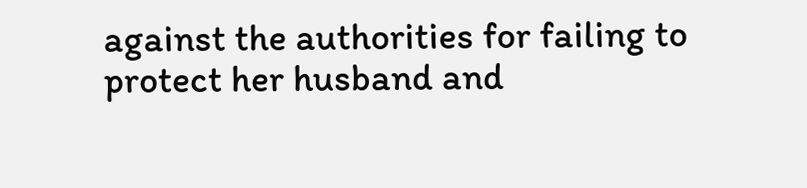against the authorities for failing to protect her husband and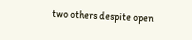two others despite open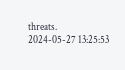threats.
2024-05-27 13:25:53